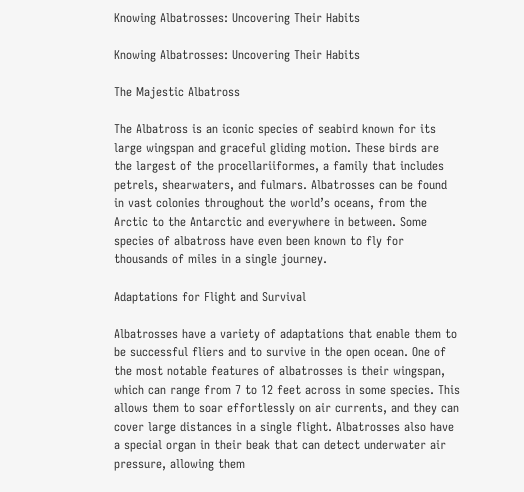Knowing Albatrosses: Uncovering Their Habits

Knowing Albatrosses: Uncovering Their Habits

The Majestic Albatross

The Albatross is an iconic species of seabird known for its large wingspan and graceful gliding motion. These birds are the largest of the procellariiformes, a family that includes petrels, shearwaters, and fulmars. Albatrosses can be found in vast colonies throughout the world’s oceans, from the Arctic to the Antarctic and everywhere in between. Some species of albatross have even been known to fly for thousands of miles in a single journey.

Adaptations for Flight and Survival

Albatrosses have a variety of adaptations that enable them to be successful fliers and to survive in the open ocean. One of the most notable features of albatrosses is their wingspan, which can range from 7 to 12 feet across in some species. This allows them to soar effortlessly on air currents, and they can cover large distances in a single flight. Albatrosses also have a special organ in their beak that can detect underwater air pressure, allowing them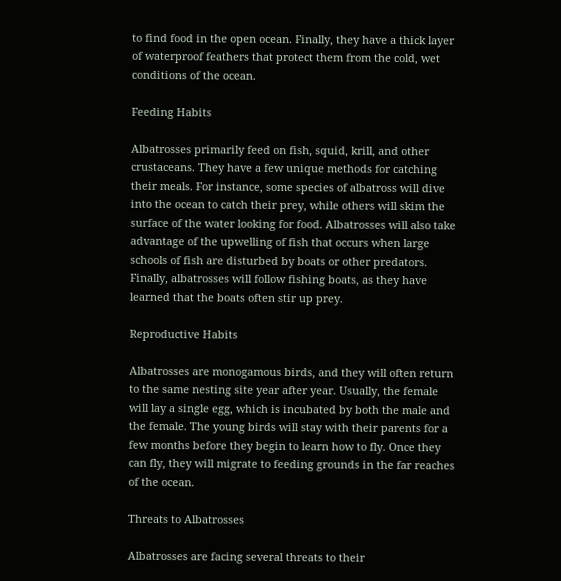to find food in the open ocean. Finally, they have a thick layer of waterproof feathers that protect them from the cold, wet conditions of the ocean.

Feeding Habits

Albatrosses primarily feed on fish, squid, krill, and other crustaceans. They have a few unique methods for catching their meals. For instance, some species of albatross will dive into the ocean to catch their prey, while others will skim the surface of the water looking for food. Albatrosses will also take advantage of the upwelling of fish that occurs when large schools of fish are disturbed by boats or other predators. Finally, albatrosses will follow fishing boats, as they have learned that the boats often stir up prey.

Reproductive Habits

Albatrosses are monogamous birds, and they will often return to the same nesting site year after year. Usually, the female will lay a single egg, which is incubated by both the male and the female. The young birds will stay with their parents for a few months before they begin to learn how to fly. Once they can fly, they will migrate to feeding grounds in the far reaches of the ocean.

Threats to Albatrosses

Albatrosses are facing several threats to their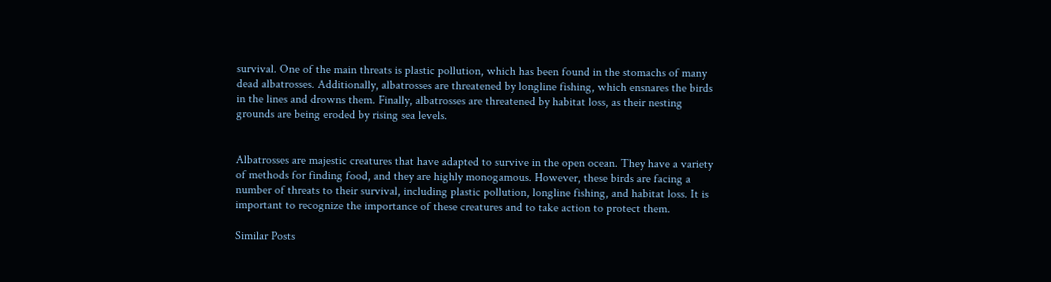survival. One of the main threats is plastic pollution, which has been found in the stomachs of many dead albatrosses. Additionally, albatrosses are threatened by longline fishing, which ensnares the birds in the lines and drowns them. Finally, albatrosses are threatened by habitat loss, as their nesting grounds are being eroded by rising sea levels.


Albatrosses are majestic creatures that have adapted to survive in the open ocean. They have a variety of methods for finding food, and they are highly monogamous. However, these birds are facing a number of threats to their survival, including plastic pollution, longline fishing, and habitat loss. It is important to recognize the importance of these creatures and to take action to protect them.

Similar Posts